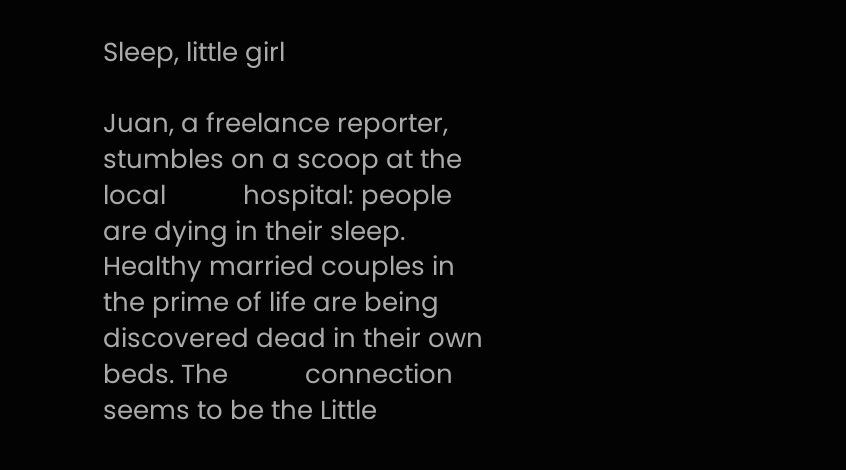Sleep, little girl

Juan, a freelance reporter, stumbles on a scoop at the local           hospital: people are dying in their sleep. Healthy married couples in           the prime of life are being discovered dead in their own beds. The           connection seems to be the Little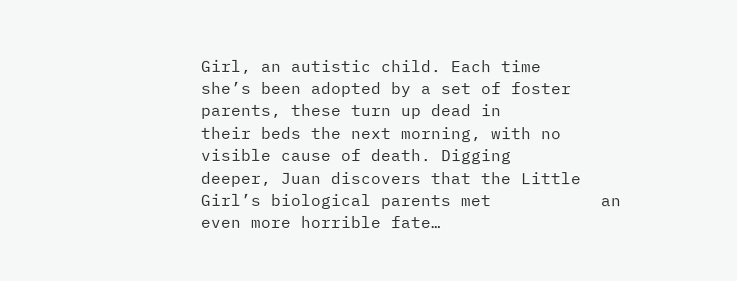Girl, an autistic child. Each time           she’s been adopted by a set of foster parents, these turn up dead in           their beds the next morning, with no visible cause of death. Digging           deeper, Juan discovers that the Little Girl’s biological parents met           an even more horrible fate…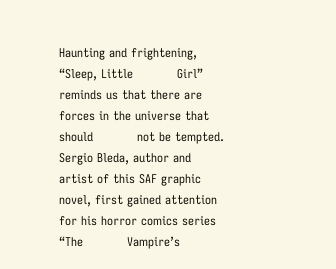Haunting and frightening, “Sleep, Little           Girl” reminds us that there are forces in the universe that should           not be tempted.   Sergio Bleda, author and artist of this SAF graphic           novel, first gained attention for his horror comics series “The           Vampire’s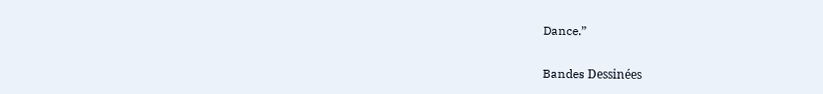Dance.”

Bandes Dessinées